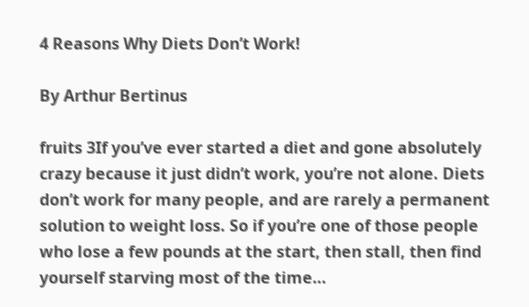4 Reasons Why Diets Don’t Work!

By Arthur Bertinus

fruits 3If you’ve ever started a diet and gone absolutely crazy because it just didn’t work, you’re not alone. Diets don’t work for many people, and are rarely a permanent solution to weight loss. So if you’re one of those people who lose a few pounds at the start, then stall, then find yourself starving most of the time…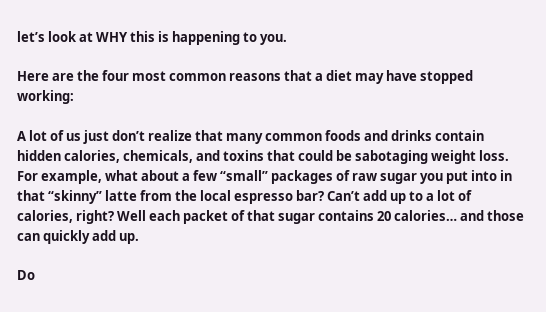let’s look at WHY this is happening to you.

Here are the four most common reasons that a diet may have stopped working:

A lot of us just don’t realize that many common foods and drinks contain hidden calories, chemicals, and toxins that could be sabotaging weight loss. For example, what about a few “small” packages of raw sugar you put into in that “skinny” latte from the local espresso bar? Can’t add up to a lot of calories, right? Well each packet of that sugar contains 20 calories… and those can quickly add up.

Do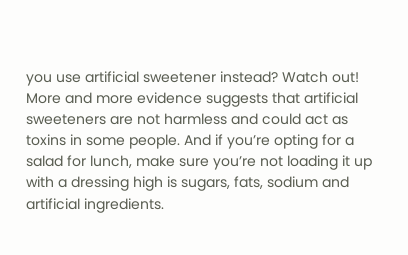you use artificial sweetener instead? Watch out! More and more evidence suggests that artificial sweeteners are not harmless and could act as toxins in some people. And if you’re opting for a salad for lunch, make sure you’re not loading it up with a dressing high is sugars, fats, sodium and artificial ingredients.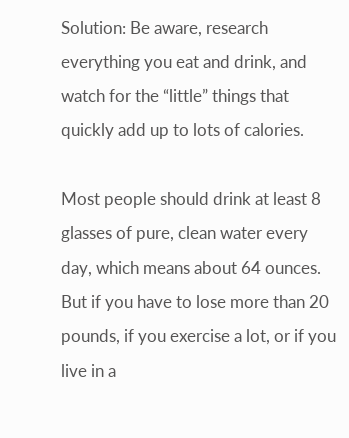Solution: Be aware, research everything you eat and drink, and watch for the “little” things that quickly add up to lots of calories.

Most people should drink at least 8 glasses of pure, clean water every day, which means about 64 ounces. But if you have to lose more than 20 pounds, if you exercise a lot, or if you live in a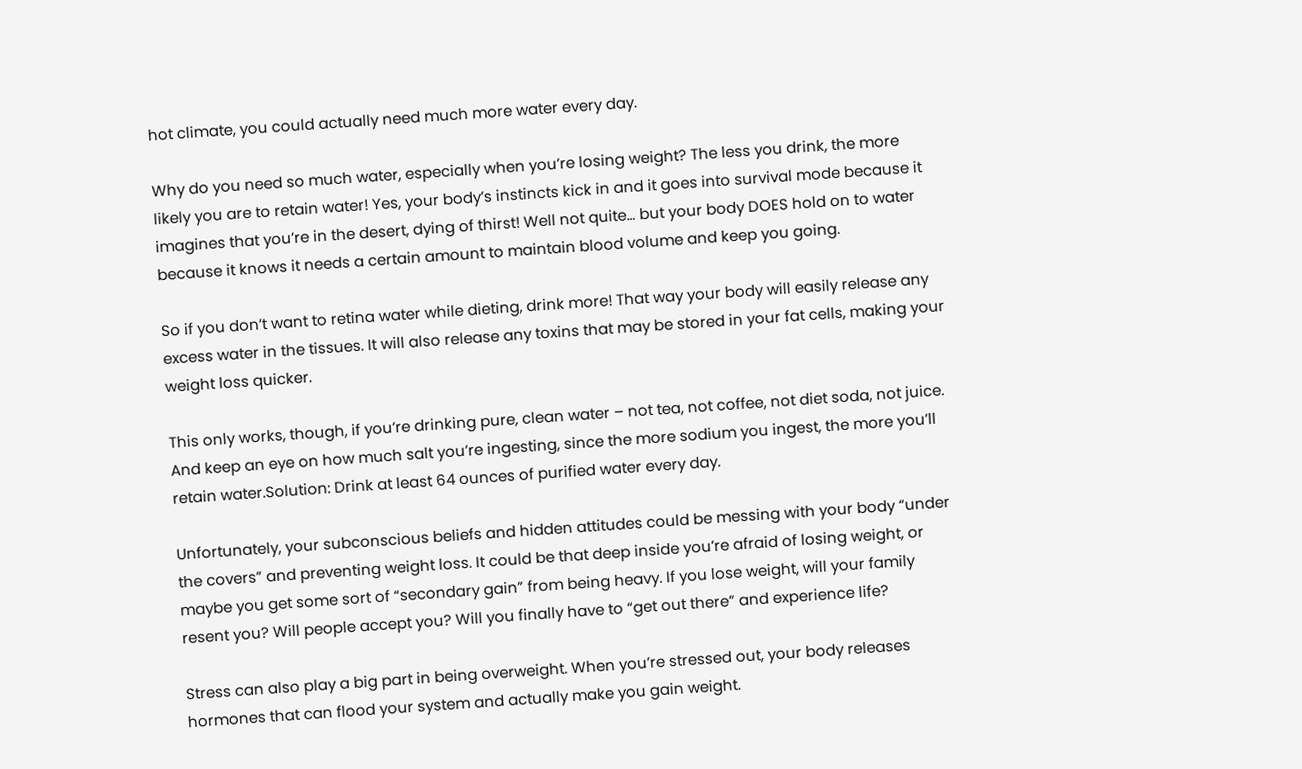hot climate, you could actually need much more water every day.

Why do you need so much water, especially when you’re losing weight? The less you drink, the more likely you are to retain water! Yes, your body’s instincts kick in and it goes into survival mode because it imagines that you’re in the desert, dying of thirst! Well not quite… but your body DOES hold on to water because it knows it needs a certain amount to maintain blood volume and keep you going.

So if you don’t want to retina water while dieting, drink more! That way your body will easily release any excess water in the tissues. It will also release any toxins that may be stored in your fat cells, making your weight loss quicker.

This only works, though, if you’re drinking pure, clean water – not tea, not coffee, not diet soda, not juice. And keep an eye on how much salt you’re ingesting, since the more sodium you ingest, the more you’ll retain water.Solution: Drink at least 64 ounces of purified water every day.

Unfortunately, your subconscious beliefs and hidden attitudes could be messing with your body “under the covers” and preventing weight loss. It could be that deep inside you’re afraid of losing weight, or maybe you get some sort of “secondary gain” from being heavy. If you lose weight, will your family resent you? Will people accept you? Will you finally have to “get out there” and experience life?

Stress can also play a big part in being overweight. When you’re stressed out, your body releases hormones that can flood your system and actually make you gain weight.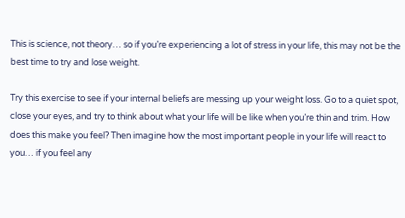This is science, not theory… so if you’re experiencing a lot of stress in your life, this may not be the best time to try and lose weight.

Try this exercise to see if your internal beliefs are messing up your weight loss. Go to a quiet spot, close your eyes, and try to think about what your life will be like when you’re thin and trim. How does this make you feel? Then imagine how the most important people in your life will react to you… if you feel any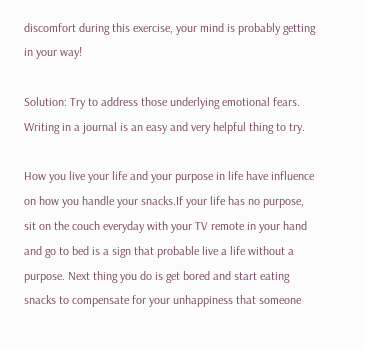discomfort during this exercise, your mind is probably getting in your way!

Solution: Try to address those underlying emotional fears. Writing in a journal is an easy and very helpful thing to try.

How you live your life and your purpose in life have influence on how you handle your snacks.If your life has no purpose, sit on the couch everyday with your TV remote in your hand and go to bed is a sign that probable live a life without a purpose. Next thing you do is get bored and start eating snacks to compensate for your unhappiness that someone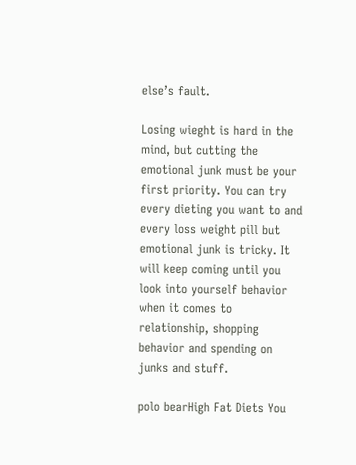else’s fault.

Losing wieght is hard in the mind, but cutting the emotional junk must be your first priority. You can try every dieting you want to and every loss weight pill but emotional junk is tricky. It will keep coming until you look into yourself behavior when it comes to relationship, shopping behavior and spending on junks and stuff.

polo bearHigh Fat Diets You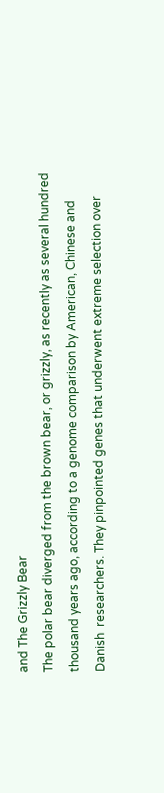and The Grizzly Bear
The polar bear diverged from the brown bear, or grizzly, as recently as several hundred thousand years ago, according to a genome comparison by American, Chinese and Danish  researchers. They pinpointed genes that underwent extreme selection over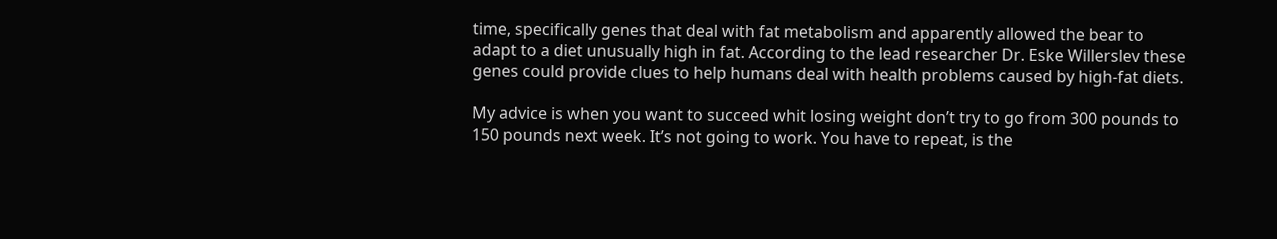time, specifically genes that deal with fat metabolism and apparently allowed the bear to adapt to a diet unusually high in fat. According to the lead researcher Dr. Eske Willerslev these genes could provide clues to help humans deal with health problems caused by high-fat diets.

My advice is when you want to succeed whit losing weight don’t try to go from 300 pounds to 150 pounds next week. It’s not going to work. You have to repeat, is the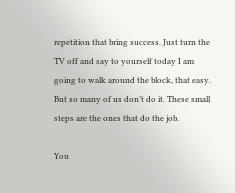repetition that bring success. Just turn the TV off and say to yourself today I am going to walk around the block, that easy. But so many of us don’t do it. These small steps are the ones that do the job.

You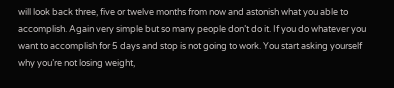will look back three, five or twelve months from now and astonish what you able to accomplish. Again very simple but so many people don’t do it. If you do whatever you want to accomplish for 5 days and stop is not going to work. You start asking yourself why you’re not losing weight,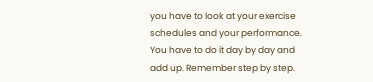you have to look at your exercise schedules and your performance. You have to do it day by day and add up. Remember step by step.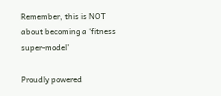Remember, this is NOT about becoming a ‘fitness super-model’

Proudly powered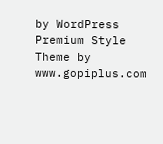by WordPress   Premium Style Theme by www.gopiplus.com